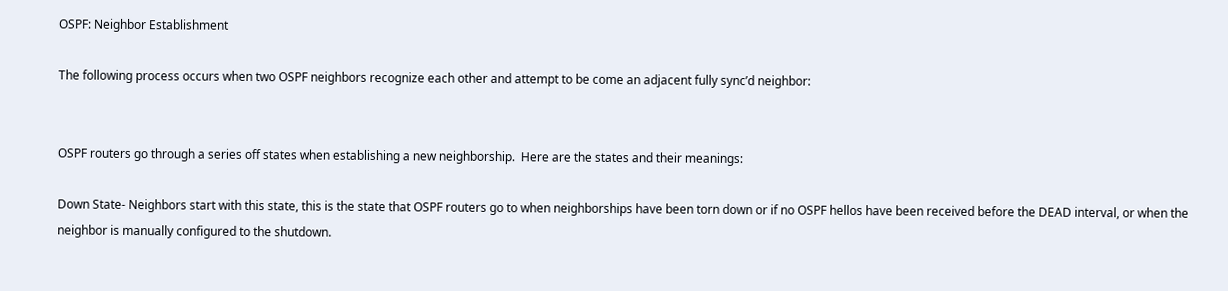OSPF: Neighbor Establishment

The following process occurs when two OSPF neighbors recognize each other and attempt to be come an adjacent fully sync’d neighbor:


OSPF routers go through a series off states when establishing a new neighborship.  Here are the states and their meanings:

Down State- Neighbors start with this state, this is the state that OSPF routers go to when neighborships have been torn down or if no OSPF hellos have been received before the DEAD interval, or when the neighbor is manually configured to the shutdown.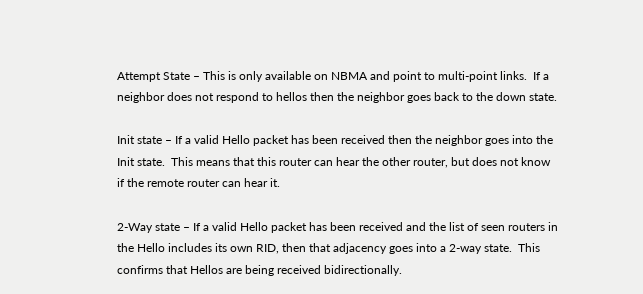Attempt State – This is only available on NBMA and point to multi-point links.  If a neighbor does not respond to hellos then the neighbor goes back to the down state.

Init state – If a valid Hello packet has been received then the neighbor goes into the Init state.  This means that this router can hear the other router, but does not know if the remote router can hear it.

2-Way state – If a valid Hello packet has been received and the list of seen routers in the Hello includes its own RID, then that adjacency goes into a 2-way state.  This confirms that Hellos are being received bidirectionally.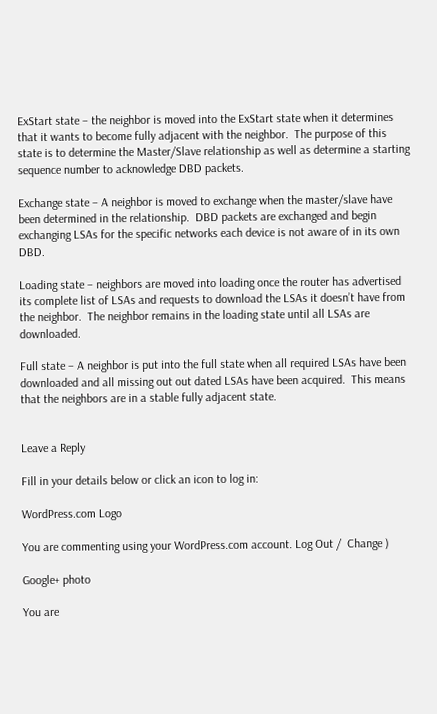ExStart state – the neighbor is moved into the ExStart state when it determines that it wants to become fully adjacent with the neighbor.  The purpose of this state is to determine the Master/Slave relationship as well as determine a starting sequence number to acknowledge DBD packets.

Exchange state – A neighbor is moved to exchange when the master/slave have been determined in the relationship.  DBD packets are exchanged and begin exchanging LSAs for the specific networks each device is not aware of in its own DBD.

Loading state – neighbors are moved into loading once the router has advertised its complete list of LSAs and requests to download the LSAs it doesn’t have from the neighbor.  The neighbor remains in the loading state until all LSAs are downloaded.

Full state – A neighbor is put into the full state when all required LSAs have been downloaded and all missing out out dated LSAs have been acquired.  This means that the neighbors are in a stable fully adjacent state.


Leave a Reply

Fill in your details below or click an icon to log in:

WordPress.com Logo

You are commenting using your WordPress.com account. Log Out /  Change )

Google+ photo

You are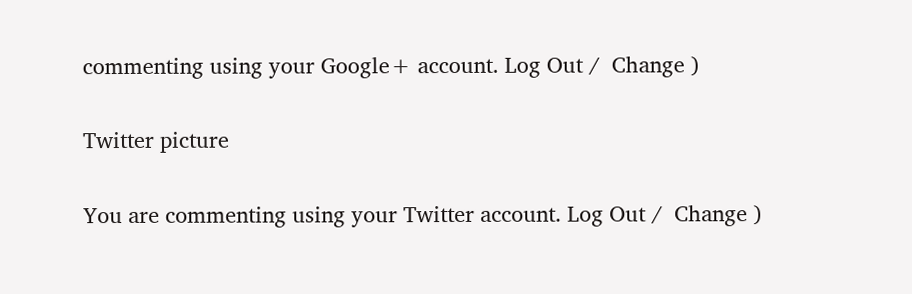commenting using your Google+ account. Log Out /  Change )

Twitter picture

You are commenting using your Twitter account. Log Out /  Change )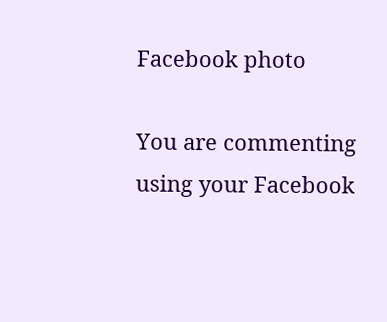Facebook photo

You are commenting using your Facebook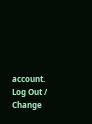account. Log Out /  Change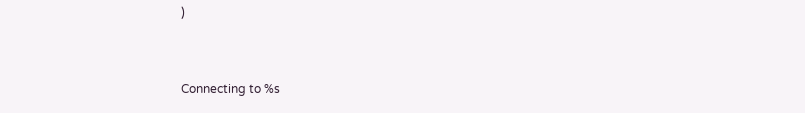)


Connecting to %s